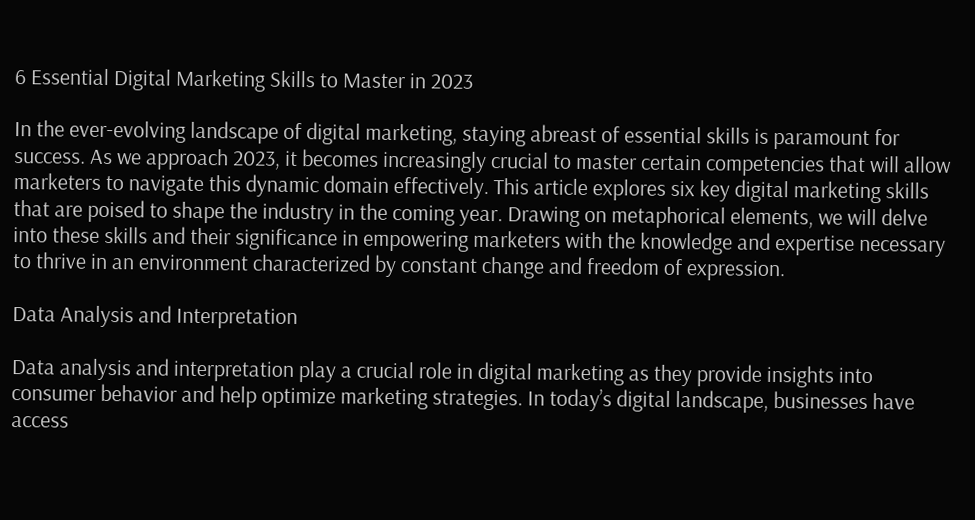6 Essential Digital Marketing Skills to Master in 2023

In the ever-evolving landscape of digital marketing, staying abreast of essential skills is paramount for success. As we approach 2023, it becomes increasingly crucial to master certain competencies that will allow marketers to navigate this dynamic domain effectively. This article explores six key digital marketing skills that are poised to shape the industry in the coming year. Drawing on metaphorical elements, we will delve into these skills and their significance in empowering marketers with the knowledge and expertise necessary to thrive in an environment characterized by constant change and freedom of expression.

Data Analysis and Interpretation

Data analysis and interpretation play a crucial role in digital marketing as they provide insights into consumer behavior and help optimize marketing strategies. In today’s digital landscape, businesses have access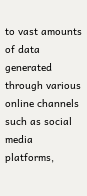to vast amounts of data generated through various online channels such as social media platforms,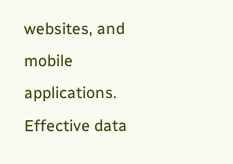websites, and mobile applications. Effective data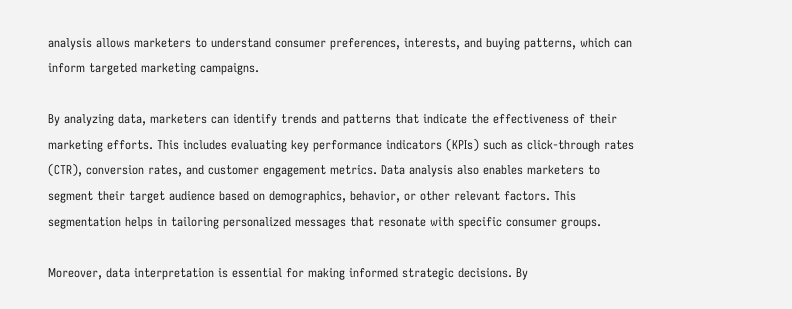analysis allows marketers to understand consumer preferences, interests, and buying patterns, which can inform targeted marketing campaigns.

By analyzing data, marketers can identify trends and patterns that indicate the effectiveness of their marketing efforts. This includes evaluating key performance indicators (KPIs) such as click-through rates (CTR), conversion rates, and customer engagement metrics. Data analysis also enables marketers to segment their target audience based on demographics, behavior, or other relevant factors. This segmentation helps in tailoring personalized messages that resonate with specific consumer groups.

Moreover, data interpretation is essential for making informed strategic decisions. By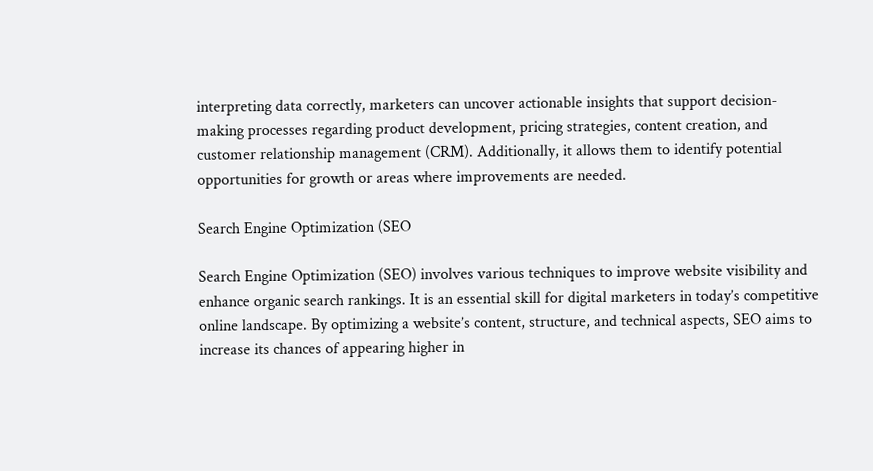interpreting data correctly, marketers can uncover actionable insights that support decision-making processes regarding product development, pricing strategies, content creation, and customer relationship management (CRM). Additionally, it allows them to identify potential opportunities for growth or areas where improvements are needed.

Search Engine Optimization (SEO

Search Engine Optimization (SEO) involves various techniques to improve website visibility and enhance organic search rankings. It is an essential skill for digital marketers in today’s competitive online landscape. By optimizing a website’s content, structure, and technical aspects, SEO aims to increase its chances of appearing higher in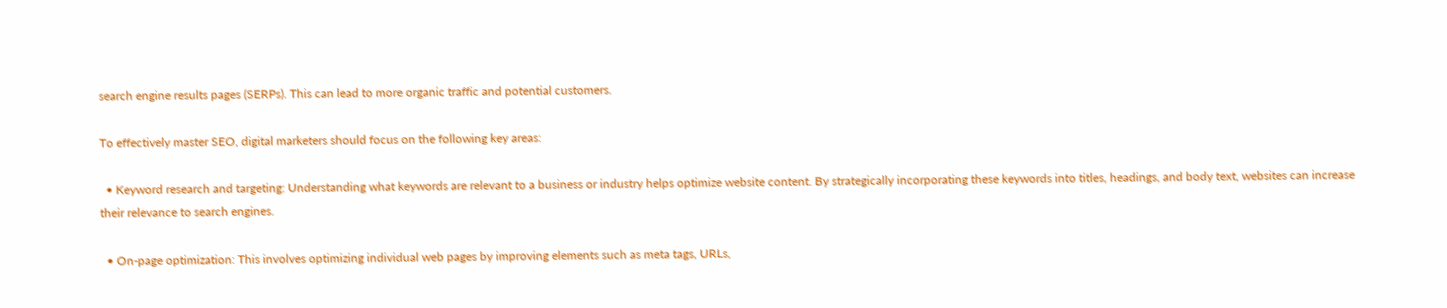search engine results pages (SERPs). This can lead to more organic traffic and potential customers.

To effectively master SEO, digital marketers should focus on the following key areas:

  • Keyword research and targeting: Understanding what keywords are relevant to a business or industry helps optimize website content. By strategically incorporating these keywords into titles, headings, and body text, websites can increase their relevance to search engines.

  • On-page optimization: This involves optimizing individual web pages by improving elements such as meta tags, URLs,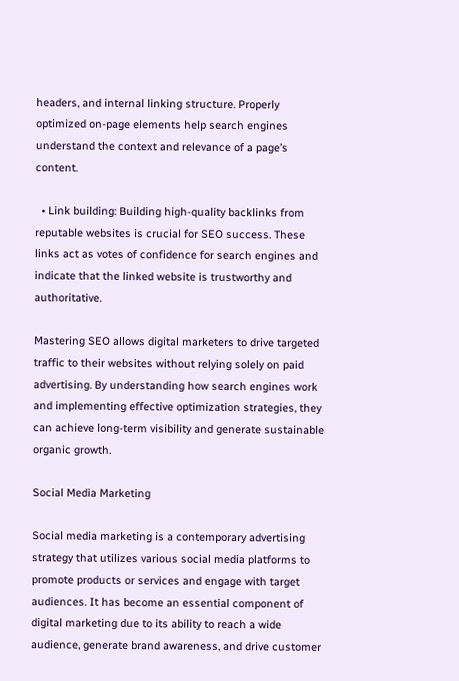headers, and internal linking structure. Properly optimized on-page elements help search engines understand the context and relevance of a page’s content.

  • Link building: Building high-quality backlinks from reputable websites is crucial for SEO success. These links act as votes of confidence for search engines and indicate that the linked website is trustworthy and authoritative.

Mastering SEO allows digital marketers to drive targeted traffic to their websites without relying solely on paid advertising. By understanding how search engines work and implementing effective optimization strategies, they can achieve long-term visibility and generate sustainable organic growth.

Social Media Marketing

Social media marketing is a contemporary advertising strategy that utilizes various social media platforms to promote products or services and engage with target audiences. It has become an essential component of digital marketing due to its ability to reach a wide audience, generate brand awareness, and drive customer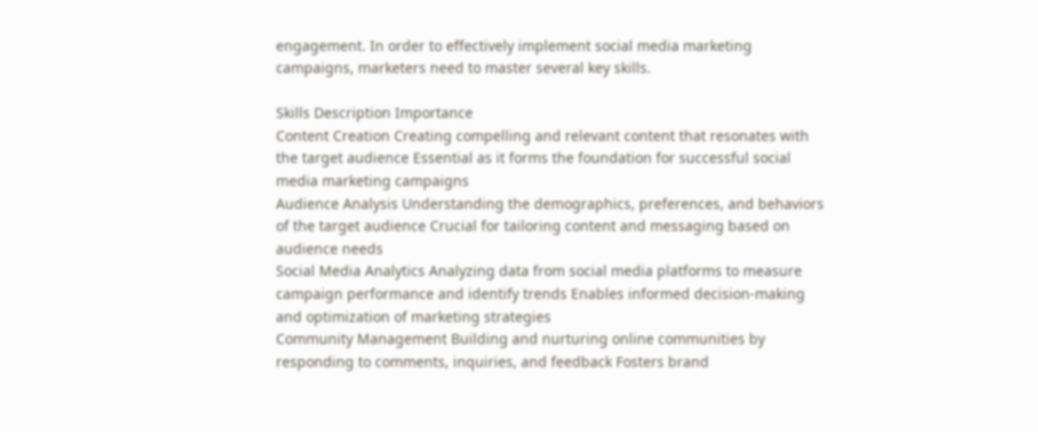engagement. In order to effectively implement social media marketing campaigns, marketers need to master several key skills.

Skills Description Importance
Content Creation Creating compelling and relevant content that resonates with the target audience Essential as it forms the foundation for successful social media marketing campaigns
Audience Analysis Understanding the demographics, preferences, and behaviors of the target audience Crucial for tailoring content and messaging based on audience needs
Social Media Analytics Analyzing data from social media platforms to measure campaign performance and identify trends Enables informed decision-making and optimization of marketing strategies
Community Management Building and nurturing online communities by responding to comments, inquiries, and feedback Fosters brand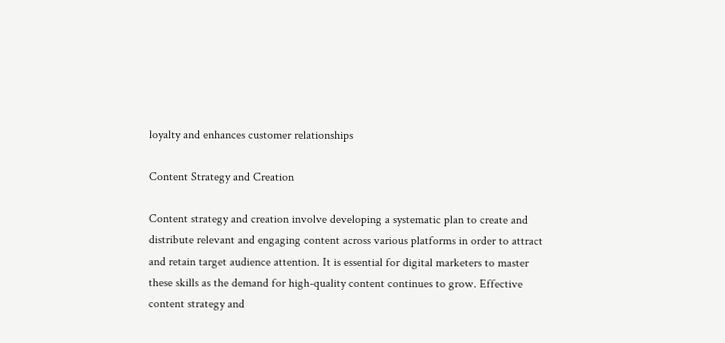loyalty and enhances customer relationships

Content Strategy and Creation

Content strategy and creation involve developing a systematic plan to create and distribute relevant and engaging content across various platforms in order to attract and retain target audience attention. It is essential for digital marketers to master these skills as the demand for high-quality content continues to grow. Effective content strategy and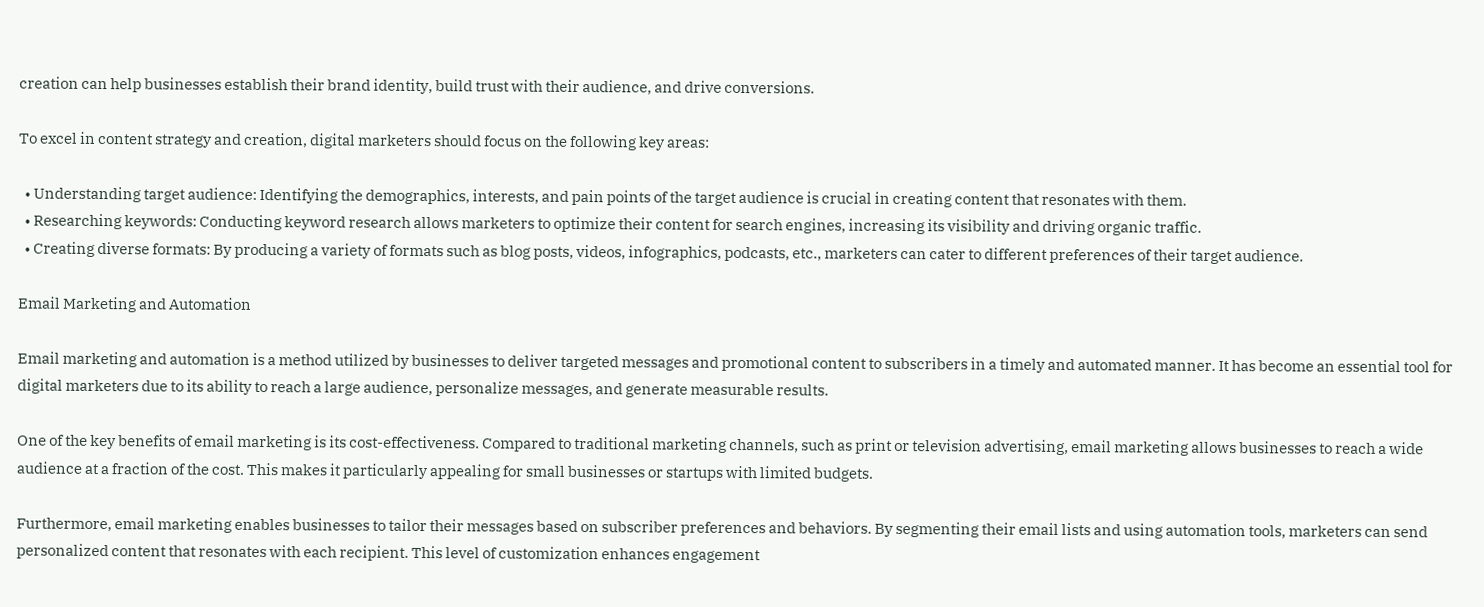creation can help businesses establish their brand identity, build trust with their audience, and drive conversions.

To excel in content strategy and creation, digital marketers should focus on the following key areas:

  • Understanding target audience: Identifying the demographics, interests, and pain points of the target audience is crucial in creating content that resonates with them.
  • Researching keywords: Conducting keyword research allows marketers to optimize their content for search engines, increasing its visibility and driving organic traffic.
  • Creating diverse formats: By producing a variety of formats such as blog posts, videos, infographics, podcasts, etc., marketers can cater to different preferences of their target audience.

Email Marketing and Automation

Email marketing and automation is a method utilized by businesses to deliver targeted messages and promotional content to subscribers in a timely and automated manner. It has become an essential tool for digital marketers due to its ability to reach a large audience, personalize messages, and generate measurable results.

One of the key benefits of email marketing is its cost-effectiveness. Compared to traditional marketing channels, such as print or television advertising, email marketing allows businesses to reach a wide audience at a fraction of the cost. This makes it particularly appealing for small businesses or startups with limited budgets.

Furthermore, email marketing enables businesses to tailor their messages based on subscriber preferences and behaviors. By segmenting their email lists and using automation tools, marketers can send personalized content that resonates with each recipient. This level of customization enhances engagement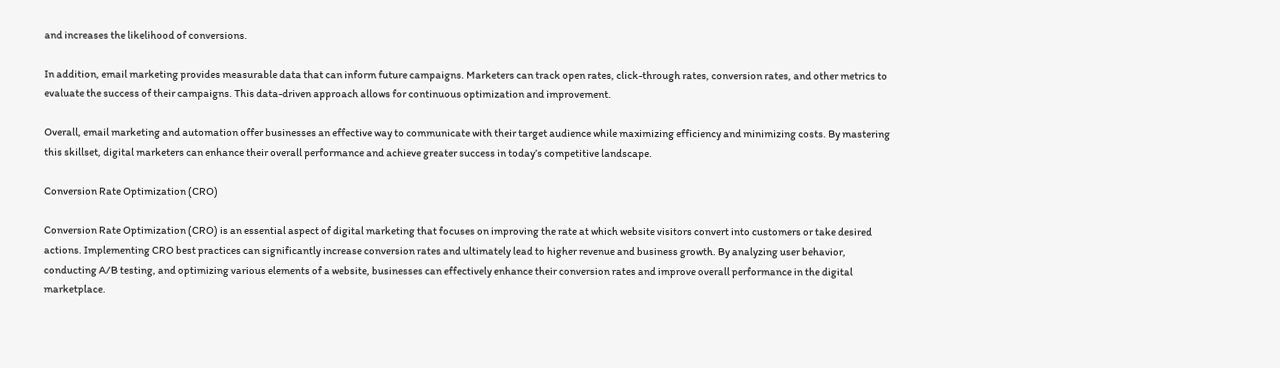and increases the likelihood of conversions.

In addition, email marketing provides measurable data that can inform future campaigns. Marketers can track open rates, click-through rates, conversion rates, and other metrics to evaluate the success of their campaigns. This data-driven approach allows for continuous optimization and improvement.

Overall, email marketing and automation offer businesses an effective way to communicate with their target audience while maximizing efficiency and minimizing costs. By mastering this skillset, digital marketers can enhance their overall performance and achieve greater success in today’s competitive landscape.

Conversion Rate Optimization (CRO)

Conversion Rate Optimization (CRO) is an essential aspect of digital marketing that focuses on improving the rate at which website visitors convert into customers or take desired actions. Implementing CRO best practices can significantly increase conversion rates and ultimately lead to higher revenue and business growth. By analyzing user behavior, conducting A/B testing, and optimizing various elements of a website, businesses can effectively enhance their conversion rates and improve overall performance in the digital marketplace.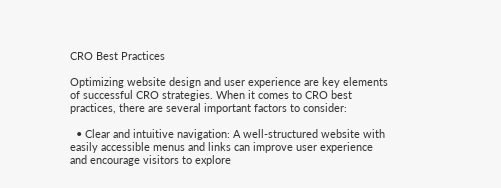CRO Best Practices

Optimizing website design and user experience are key elements of successful CRO strategies. When it comes to CRO best practices, there are several important factors to consider:

  • Clear and intuitive navigation: A well-structured website with easily accessible menus and links can improve user experience and encourage visitors to explore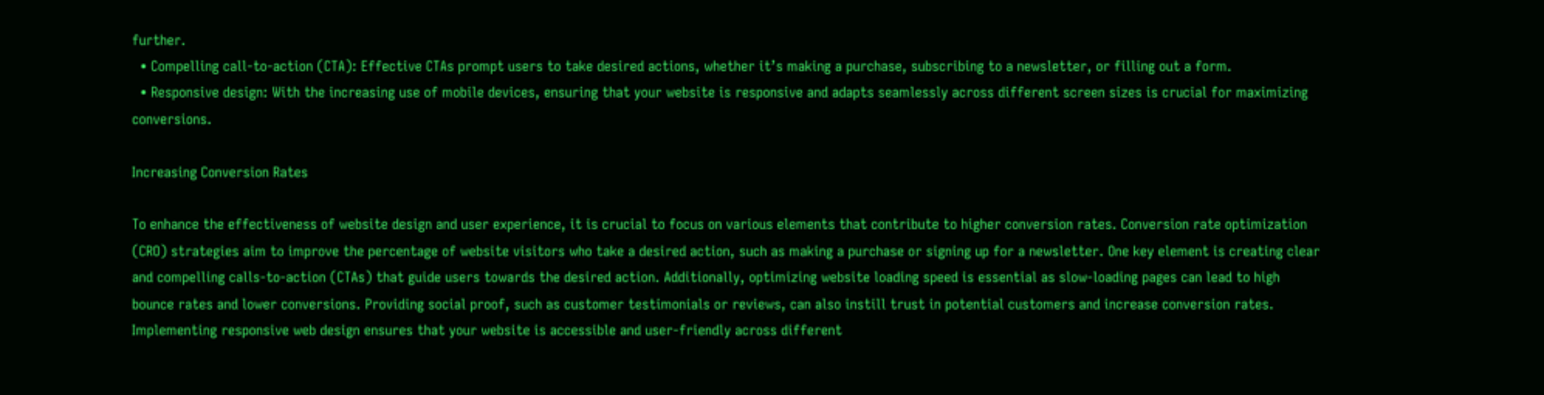further.
  • Compelling call-to-action (CTA): Effective CTAs prompt users to take desired actions, whether it’s making a purchase, subscribing to a newsletter, or filling out a form.
  • Responsive design: With the increasing use of mobile devices, ensuring that your website is responsive and adapts seamlessly across different screen sizes is crucial for maximizing conversions.

Increasing Conversion Rates

To enhance the effectiveness of website design and user experience, it is crucial to focus on various elements that contribute to higher conversion rates. Conversion rate optimization (CRO) strategies aim to improve the percentage of website visitors who take a desired action, such as making a purchase or signing up for a newsletter. One key element is creating clear and compelling calls-to-action (CTAs) that guide users towards the desired action. Additionally, optimizing website loading speed is essential as slow-loading pages can lead to high bounce rates and lower conversions. Providing social proof, such as customer testimonials or reviews, can also instill trust in potential customers and increase conversion rates. Implementing responsive web design ensures that your website is accessible and user-friendly across different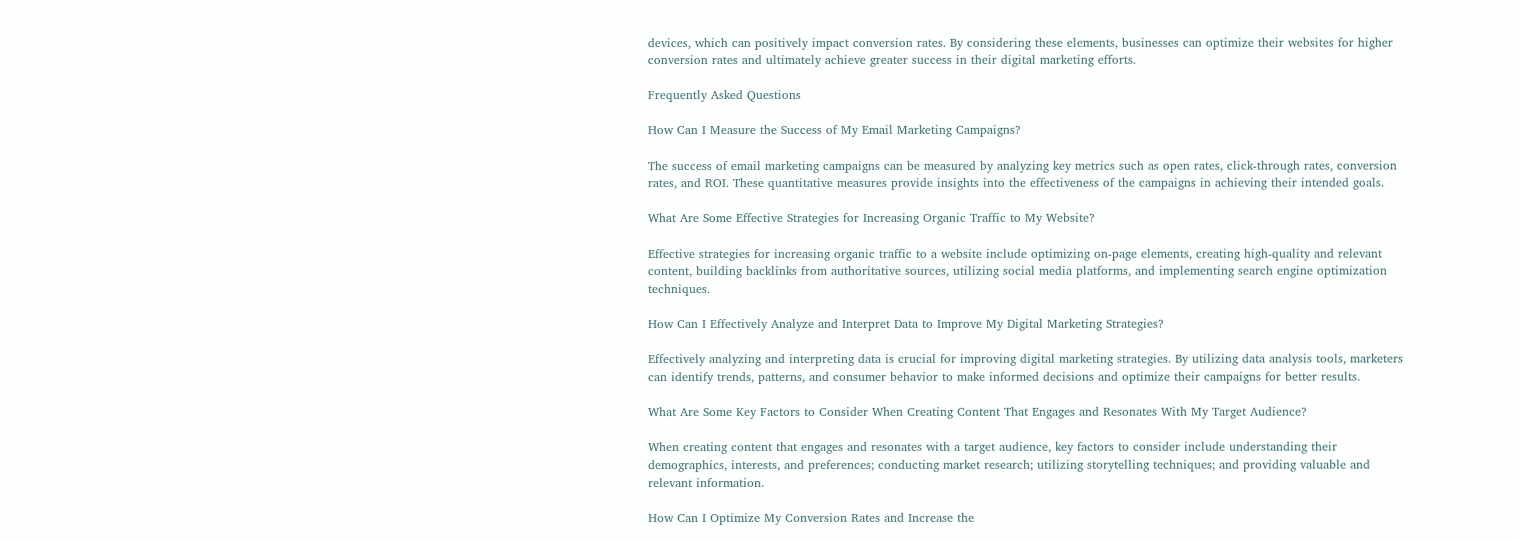devices, which can positively impact conversion rates. By considering these elements, businesses can optimize their websites for higher conversion rates and ultimately achieve greater success in their digital marketing efforts.

Frequently Asked Questions

How Can I Measure the Success of My Email Marketing Campaigns?

The success of email marketing campaigns can be measured by analyzing key metrics such as open rates, click-through rates, conversion rates, and ROI. These quantitative measures provide insights into the effectiveness of the campaigns in achieving their intended goals.

What Are Some Effective Strategies for Increasing Organic Traffic to My Website?

Effective strategies for increasing organic traffic to a website include optimizing on-page elements, creating high-quality and relevant content, building backlinks from authoritative sources, utilizing social media platforms, and implementing search engine optimization techniques.

How Can I Effectively Analyze and Interpret Data to Improve My Digital Marketing Strategies?

Effectively analyzing and interpreting data is crucial for improving digital marketing strategies. By utilizing data analysis tools, marketers can identify trends, patterns, and consumer behavior to make informed decisions and optimize their campaigns for better results.

What Are Some Key Factors to Consider When Creating Content That Engages and Resonates With My Target Audience?

When creating content that engages and resonates with a target audience, key factors to consider include understanding their demographics, interests, and preferences; conducting market research; utilizing storytelling techniques; and providing valuable and relevant information.

How Can I Optimize My Conversion Rates and Increase the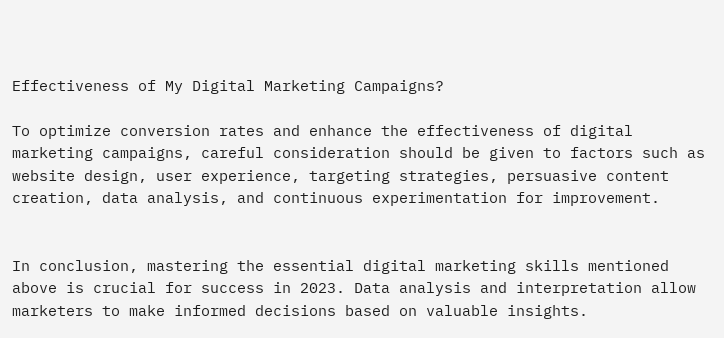Effectiveness of My Digital Marketing Campaigns?

To optimize conversion rates and enhance the effectiveness of digital marketing campaigns, careful consideration should be given to factors such as website design, user experience, targeting strategies, persuasive content creation, data analysis, and continuous experimentation for improvement.


In conclusion, mastering the essential digital marketing skills mentioned above is crucial for success in 2023. Data analysis and interpretation allow marketers to make informed decisions based on valuable insights.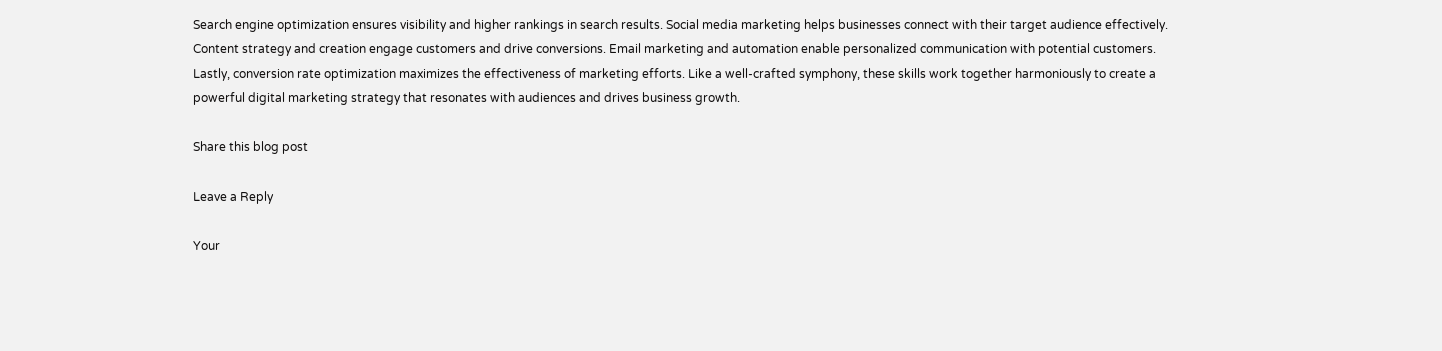Search engine optimization ensures visibility and higher rankings in search results. Social media marketing helps businesses connect with their target audience effectively. Content strategy and creation engage customers and drive conversions. Email marketing and automation enable personalized communication with potential customers. Lastly, conversion rate optimization maximizes the effectiveness of marketing efforts. Like a well-crafted symphony, these skills work together harmoniously to create a powerful digital marketing strategy that resonates with audiences and drives business growth.

Share this blog post

Leave a Reply

Your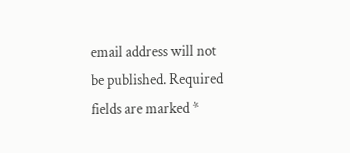email address will not be published. Required fields are marked *